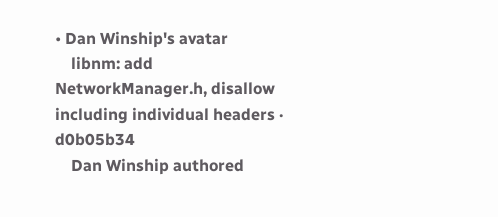• Dan Winship's avatar
    libnm: add NetworkManager.h, disallow including individual headers · d0b05b34
    Dan Winship authored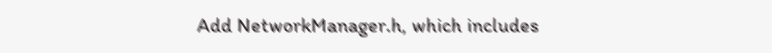Add NetworkManager.h, which includes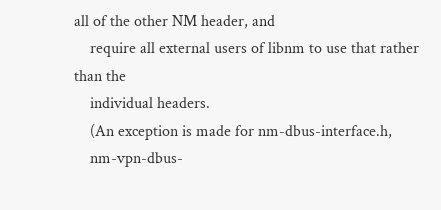all of the other NM header, and
    require all external users of libnm to use that rather than the
    individual headers.
    (An exception is made for nm-dbus-interface.h,
    nm-vpn-dbus-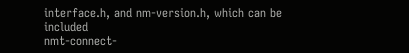interface.h, and nm-version.h, which can be included
nmt-connect-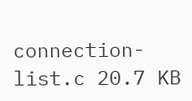connection-list.c 20.7 KB